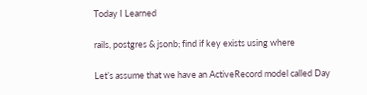Today I Learned

rails, postgres & jsonb; find if key exists using where

Let’s assume that we have an ActiveRecord model called Day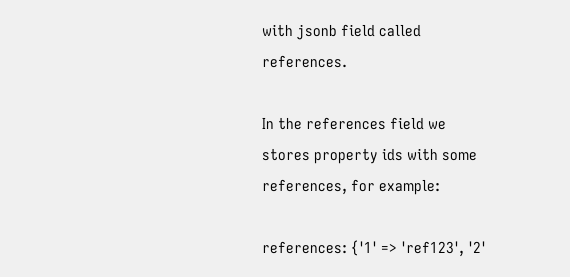with jsonb field called references.

In the references field we stores property ids with some references, for example:

references: {'1' => 'ref123', '2'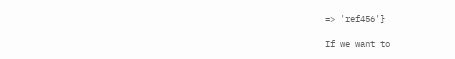=> 'ref456'}

If we want to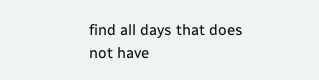find all days that does not have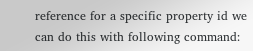reference for a specific property id we can do this with following command: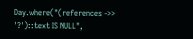Day.where("(references ->> '?')::text IS NULL",